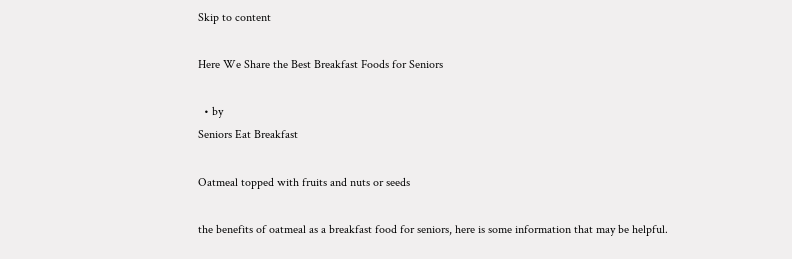Skip to content

Here We Share the Best Breakfast Foods for Seniors

  • by
Seniors Eat Breakfast

Oatmeal topped with fruits and nuts or seeds

the benefits of oatmeal as a breakfast food for seniors, here is some information that may be helpful.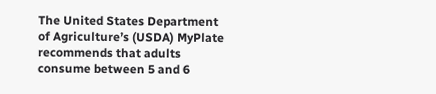The United States Department of Agriculture’s (USDA) MyPlate recommends that adults consume between 5 and 6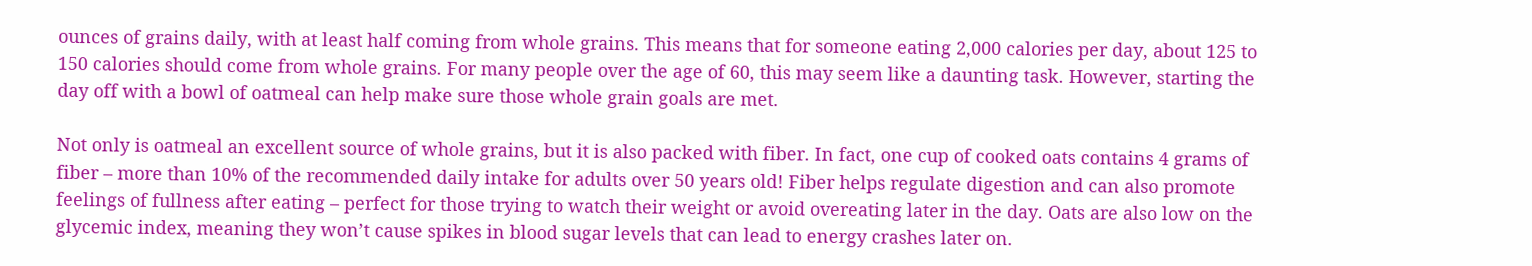ounces of grains daily, with at least half coming from whole grains. This means that for someone eating 2,000 calories per day, about 125 to 150 calories should come from whole grains. For many people over the age of 60, this may seem like a daunting task. However, starting the day off with a bowl of oatmeal can help make sure those whole grain goals are met.

Not only is oatmeal an excellent source of whole grains, but it is also packed with fiber. In fact, one cup of cooked oats contains 4 grams of fiber – more than 10% of the recommended daily intake for adults over 50 years old! Fiber helps regulate digestion and can also promote feelings of fullness after eating – perfect for those trying to watch their weight or avoid overeating later in the day. Oats are also low on the glycemic index, meaning they won’t cause spikes in blood sugar levels that can lead to energy crashes later on.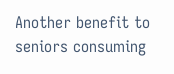Another benefit to seniors consuming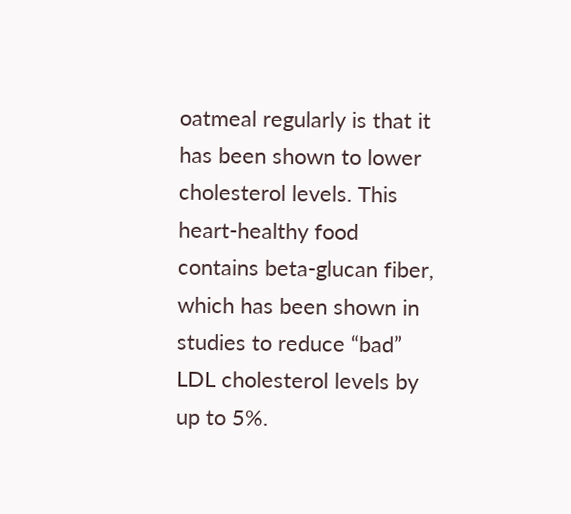oatmeal regularly is that it has been shown to lower cholesterol levels. This heart-healthy food contains beta-glucan fiber, which has been shown in studies to reduce “bad” LDL cholesterol levels by up to 5%.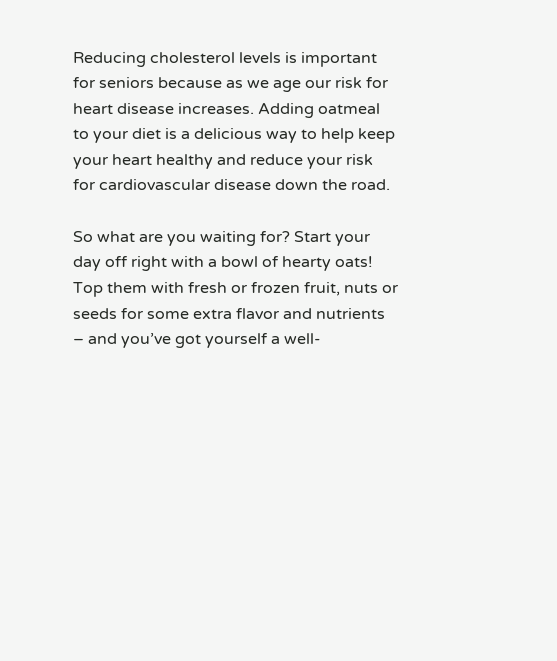Reducing cholesterol levels is important for seniors because as we age our risk for heart disease increases. Adding oatmeal to your diet is a delicious way to help keep your heart healthy and reduce your risk for cardiovascular disease down the road.

So what are you waiting for? Start your day off right with a bowl of hearty oats! Top them with fresh or frozen fruit, nuts or seeds for some extra flavor and nutrients – and you’ve got yourself a well-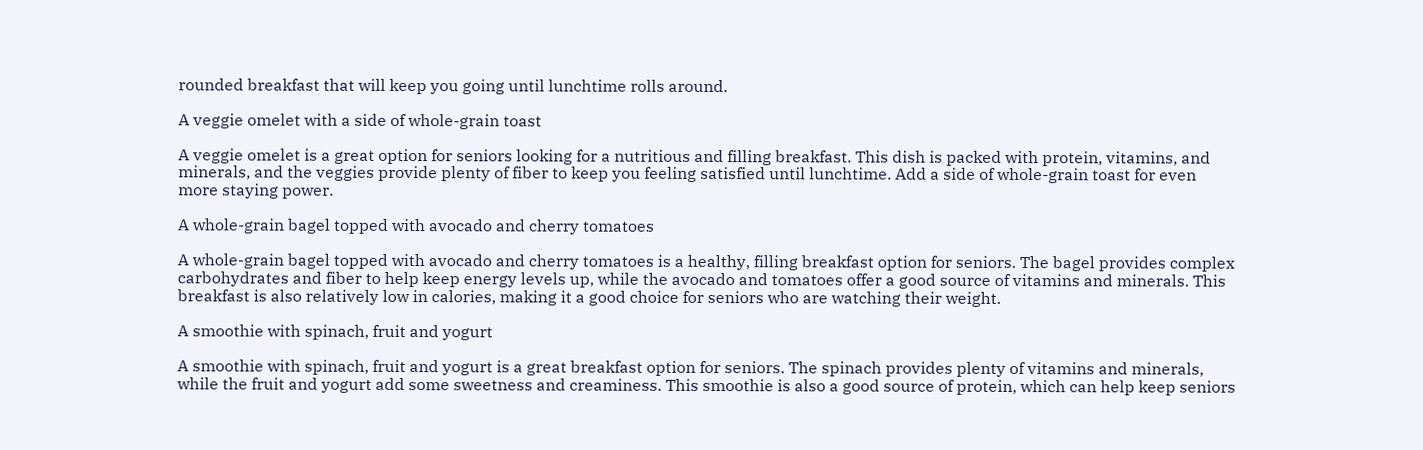rounded breakfast that will keep you going until lunchtime rolls around.

A veggie omelet with a side of whole-grain toast

A veggie omelet is a great option for seniors looking for a nutritious and filling breakfast. This dish is packed with protein, vitamins, and minerals, and the veggies provide plenty of fiber to keep you feeling satisfied until lunchtime. Add a side of whole-grain toast for even more staying power.

A whole-grain bagel topped with avocado and cherry tomatoes

A whole-grain bagel topped with avocado and cherry tomatoes is a healthy, filling breakfast option for seniors. The bagel provides complex carbohydrates and fiber to help keep energy levels up, while the avocado and tomatoes offer a good source of vitamins and minerals. This breakfast is also relatively low in calories, making it a good choice for seniors who are watching their weight.

A smoothie with spinach, fruit and yogurt

A smoothie with spinach, fruit and yogurt is a great breakfast option for seniors. The spinach provides plenty of vitamins and minerals, while the fruit and yogurt add some sweetness and creaminess. This smoothie is also a good source of protein, which can help keep seniors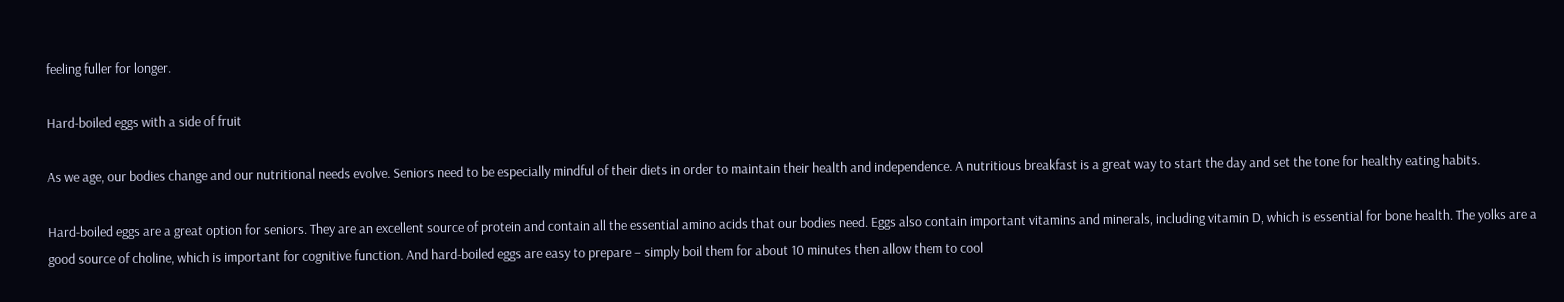feeling fuller for longer.

Hard-boiled eggs with a side of fruit

As we age, our bodies change and our nutritional needs evolve. Seniors need to be especially mindful of their diets in order to maintain their health and independence. A nutritious breakfast is a great way to start the day and set the tone for healthy eating habits.

Hard-boiled eggs are a great option for seniors. They are an excellent source of protein and contain all the essential amino acids that our bodies need. Eggs also contain important vitamins and minerals, including vitamin D, which is essential for bone health. The yolks are a good source of choline, which is important for cognitive function. And hard-boiled eggs are easy to prepare – simply boil them for about 10 minutes then allow them to cool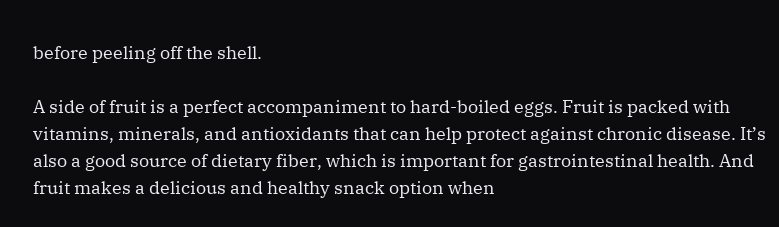before peeling off the shell.

A side of fruit is a perfect accompaniment to hard-boiled eggs. Fruit is packed with vitamins, minerals, and antioxidants that can help protect against chronic disease. It’s also a good source of dietary fiber, which is important for gastrointestinal health. And fruit makes a delicious and healthy snack option when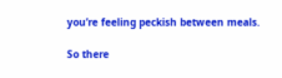you’re feeling peckish between meals.

So there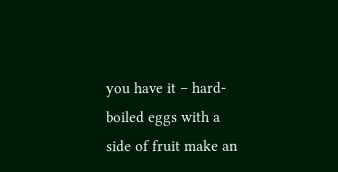you have it – hard-boiled eggs with a side of fruit make an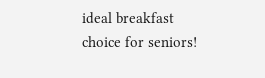ideal breakfast choice for seniors!